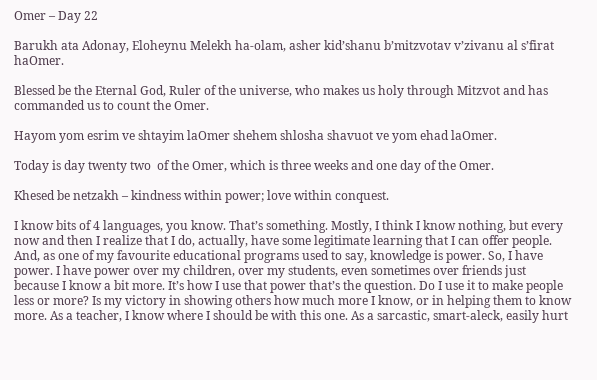Omer – Day 22

Barukh ata Adonay, Eloheynu Melekh ha-olam, asher kid’shanu b’mitzvotav v’zivanu al s’firat haOmer.

Blessed be the Eternal God, Ruler of the universe, who makes us holy through Mitzvot and has commanded us to count the Omer.

Hayom yom esrim ve shtayim laOmer shehem shlosha shavuot ve yom ehad laOmer.

Today is day twenty two  of the Omer, which is three weeks and one day of the Omer.

Khesed be netzakh – kindness within power; love within conquest.

I know bits of 4 languages, you know. That’s something. Mostly, I think I know nothing, but every now and then I realize that I do, actually, have some legitimate learning that I can offer people. And, as one of my favourite educational programs used to say, knowledge is power. So, I have power. I have power over my children, over my students, even sometimes over friends just because I know a bit more. It’s how I use that power that’s the question. Do I use it to make people less or more? Is my victory in showing others how much more I know, or in helping them to know more. As a teacher, I know where I should be with this one. As a sarcastic, smart-aleck, easily hurt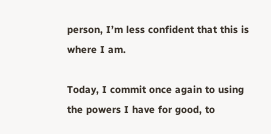person, I’m less confident that this is where I am.

Today, I commit once again to using the powers I have for good, to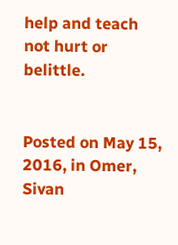help and teach not hurt or belittle.


Posted on May 15, 2016, in Omer, Sivan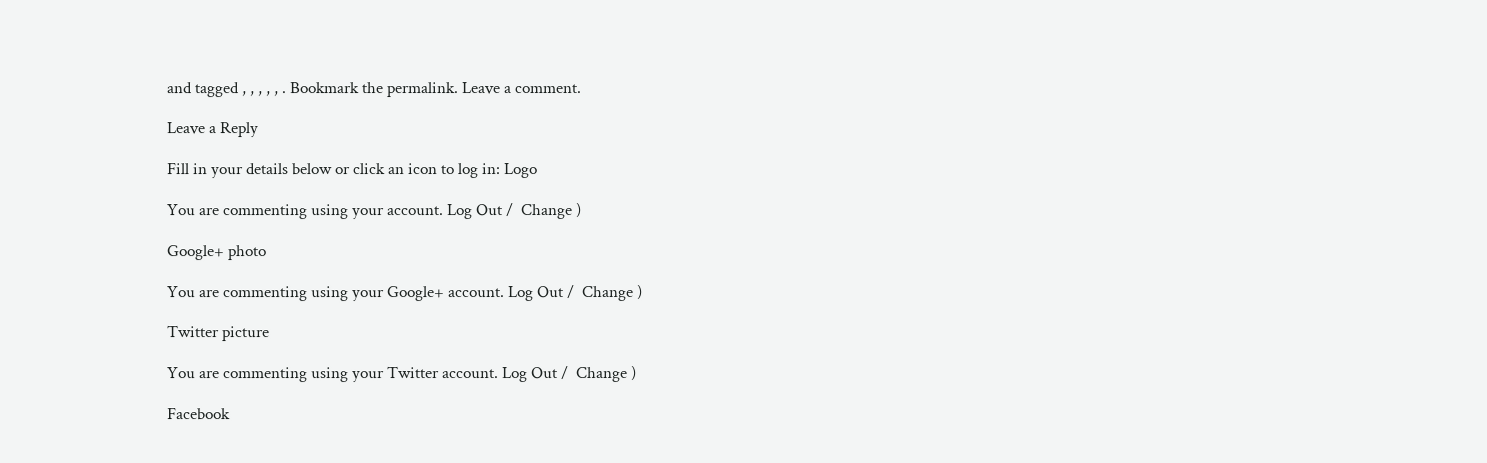and tagged , , , , , . Bookmark the permalink. Leave a comment.

Leave a Reply

Fill in your details below or click an icon to log in: Logo

You are commenting using your account. Log Out /  Change )

Google+ photo

You are commenting using your Google+ account. Log Out /  Change )

Twitter picture

You are commenting using your Twitter account. Log Out /  Change )

Facebook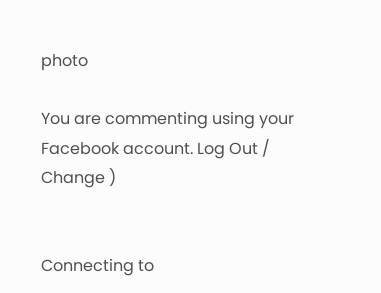photo

You are commenting using your Facebook account. Log Out /  Change )


Connecting to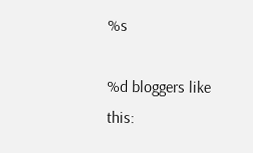%s

%d bloggers like this: